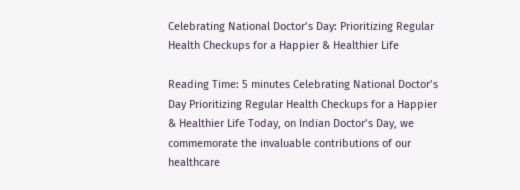Celebrating National Doctor’s Day: Prioritizing Regular Health Checkups for a Happier & Healthier Life

Reading Time: 5 minutes Celebrating National Doctor’s Day Prioritizing Regular Health Checkups for a Happier & Healthier Life Today, on Indian Doctor’s Day, we commemorate the invaluable contributions of our healthcare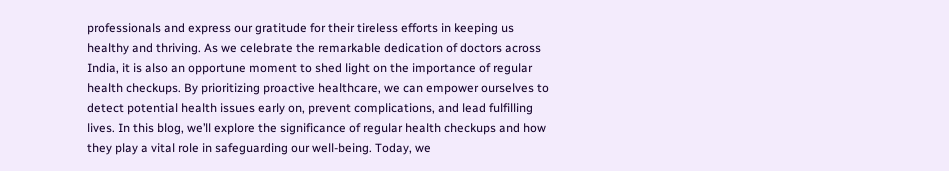professionals and express our gratitude for their tireless efforts in keeping us healthy and thriving. As we celebrate the remarkable dedication of doctors across India, it is also an opportune moment to shed light on the importance of regular health checkups. By prioritizing proactive healthcare, we can empower ourselves to detect potential health issues early on, prevent complications, and lead fulfilling lives. In this blog, we’ll explore the significance of regular health checkups and how they play a vital role in safeguarding our well-being. Today, we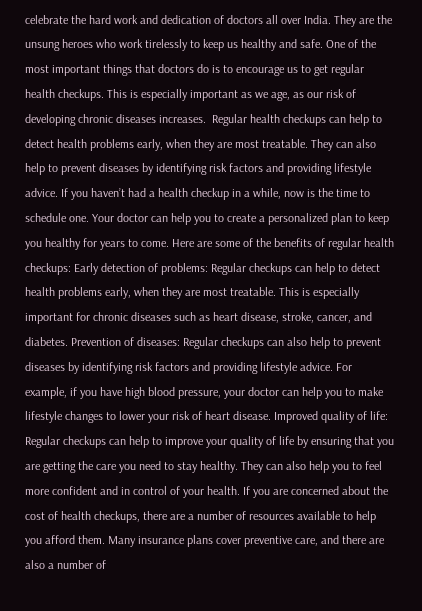celebrate the hard work and dedication of doctors all over India. They are the unsung heroes who work tirelessly to keep us healthy and safe. One of the most important things that doctors do is to encourage us to get regular health checkups. This is especially important as we age, as our risk of developing chronic diseases increases.  Regular health checkups can help to detect health problems early, when they are most treatable. They can also help to prevent diseases by identifying risk factors and providing lifestyle advice. If you haven’t had a health checkup in a while, now is the time to schedule one. Your doctor can help you to create a personalized plan to keep you healthy for years to come. Here are some of the benefits of regular health checkups: Early detection of problems: Regular checkups can help to detect health problems early, when they are most treatable. This is especially important for chronic diseases such as heart disease, stroke, cancer, and diabetes. Prevention of diseases: Regular checkups can also help to prevent diseases by identifying risk factors and providing lifestyle advice. For example, if you have high blood pressure, your doctor can help you to make lifestyle changes to lower your risk of heart disease. Improved quality of life: Regular checkups can help to improve your quality of life by ensuring that you are getting the care you need to stay healthy. They can also help you to feel more confident and in control of your health. If you are concerned about the cost of health checkups, there are a number of resources available to help you afford them. Many insurance plans cover preventive care, and there are also a number of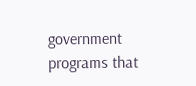government programs that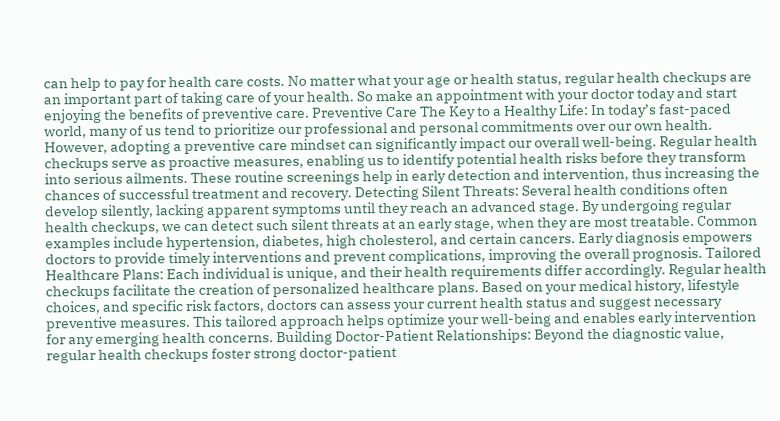can help to pay for health care costs. No matter what your age or health status, regular health checkups are an important part of taking care of your health. So make an appointment with your doctor today and start enjoying the benefits of preventive care. Preventive Care The Key to a Healthy Life: In today’s fast-paced world, many of us tend to prioritize our professional and personal commitments over our own health. However, adopting a preventive care mindset can significantly impact our overall well-being. Regular health checkups serve as proactive measures, enabling us to identify potential health risks before they transform into serious ailments. These routine screenings help in early detection and intervention, thus increasing the chances of successful treatment and recovery. Detecting Silent Threats: Several health conditions often develop silently, lacking apparent symptoms until they reach an advanced stage. By undergoing regular health checkups, we can detect such silent threats at an early stage, when they are most treatable. Common examples include hypertension, diabetes, high cholesterol, and certain cancers. Early diagnosis empowers doctors to provide timely interventions and prevent complications, improving the overall prognosis. Tailored Healthcare Plans: Each individual is unique, and their health requirements differ accordingly. Regular health checkups facilitate the creation of personalized healthcare plans. Based on your medical history, lifestyle choices, and specific risk factors, doctors can assess your current health status and suggest necessary preventive measures. This tailored approach helps optimize your well-being and enables early intervention for any emerging health concerns. Building Doctor-Patient Relationships: Beyond the diagnostic value, regular health checkups foster strong doctor-patient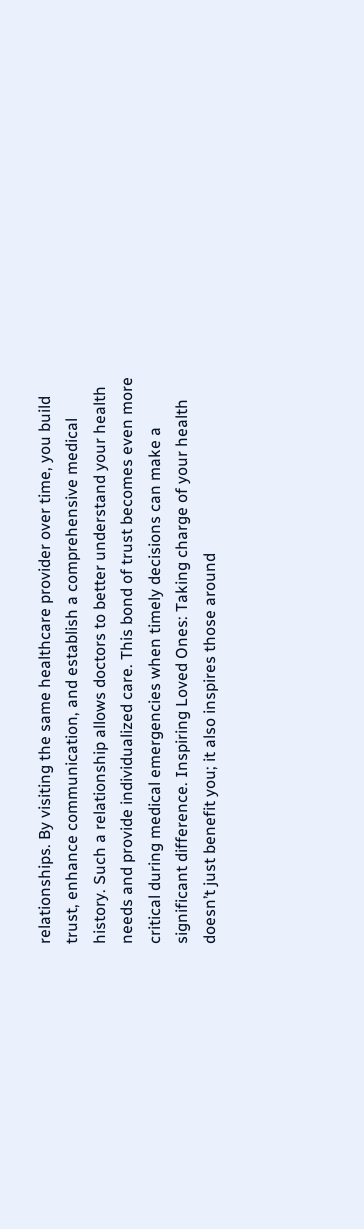relationships. By visiting the same healthcare provider over time, you build trust, enhance communication, and establish a comprehensive medical history. Such a relationship allows doctors to better understand your health needs and provide individualized care. This bond of trust becomes even more critical during medical emergencies when timely decisions can make a significant difference. Inspiring Loved Ones: Taking charge of your health doesn’t just benefit you; it also inspires those around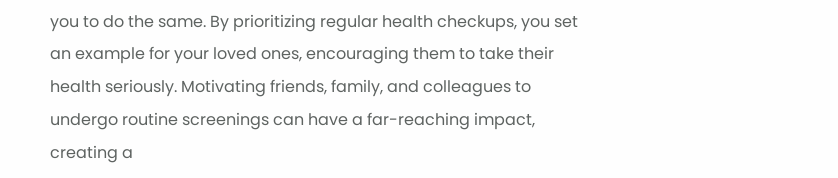you to do the same. By prioritizing regular health checkups, you set an example for your loved ones, encouraging them to take their health seriously. Motivating friends, family, and colleagues to undergo routine screenings can have a far-reaching impact, creating a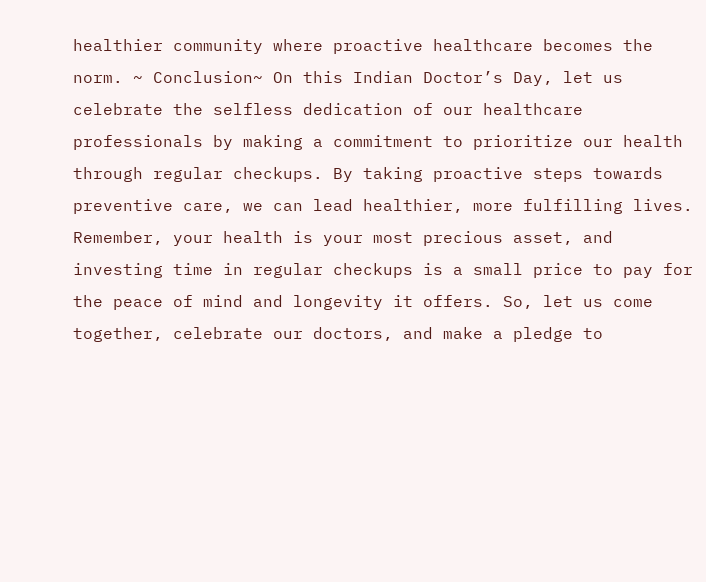healthier community where proactive healthcare becomes the norm. ~ Conclusion~ On this Indian Doctor’s Day, let us celebrate the selfless dedication of our healthcare professionals by making a commitment to prioritize our health through regular checkups. By taking proactive steps towards preventive care, we can lead healthier, more fulfilling lives. Remember, your health is your most precious asset, and investing time in regular checkups is a small price to pay for the peace of mind and longevity it offers. So, let us come together, celebrate our doctors, and make a pledge to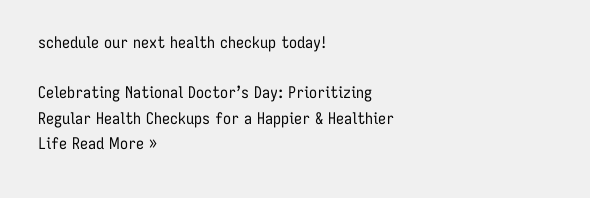schedule our next health checkup today!

Celebrating National Doctor’s Day: Prioritizing Regular Health Checkups for a Happier & Healthier Life Read More »